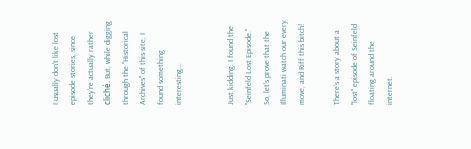I usually don't like lost episode stories, since they're actually rather cliché. But, while digging through the "Historical Archives" of this site, I found something interesting...


Just kidding. I found the "Seinfeld Lost Episode." So, let's prove that the Illuminati watch our every move, and Riff this bitch!

There’s a story about a "lost" episode of Seinfeld floating around the internet.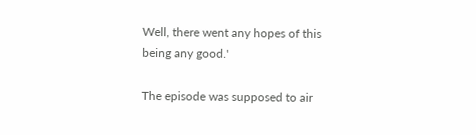Well, there went any hopes of this being any good.'

The episode was supposed to air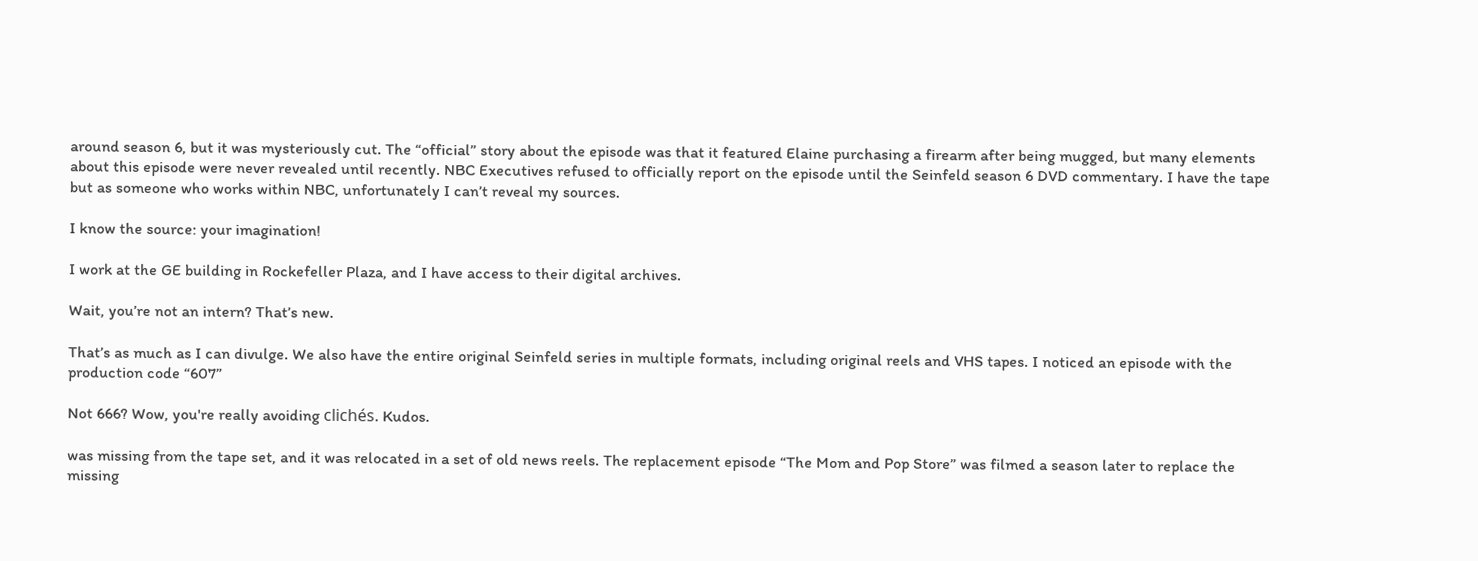around season 6, but it was mysteriously cut. The “official” story about the episode was that it featured Elaine purchasing a firearm after being mugged, but many elements about this episode were never revealed until recently. NBC Executives refused to officially report on the episode until the Seinfeld season 6 DVD commentary. I have the tape but as someone who works within NBC, unfortunately I can’t reveal my sources.

I know the source: your imagination!

I work at the GE building in Rockefeller Plaza, and I have access to their digital archives.

Wait, you’re not an intern? That’s new.

That’s as much as I can divulge. We also have the entire original Seinfeld series in multiple formats, including original reels and VHS tapes. I noticed an episode with the production code “607”

Not 666? Wow, you're really avoiding clichés. Kudos.

was missing from the tape set, and it was relocated in a set of old news reels. The replacement episode “The Mom and Pop Store” was filmed a season later to replace the missing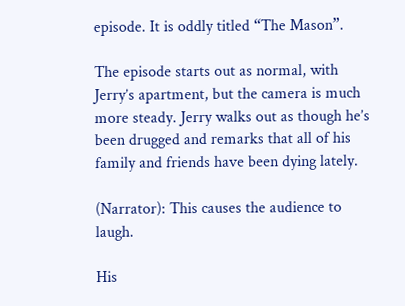episode. It is oddly titled “The Mason”.

The episode starts out as normal, with Jerry’s apartment, but the camera is much more steady. Jerry walks out as though he’s been drugged and remarks that all of his family and friends have been dying lately.

(Narrator): This causes the audience to laugh.

His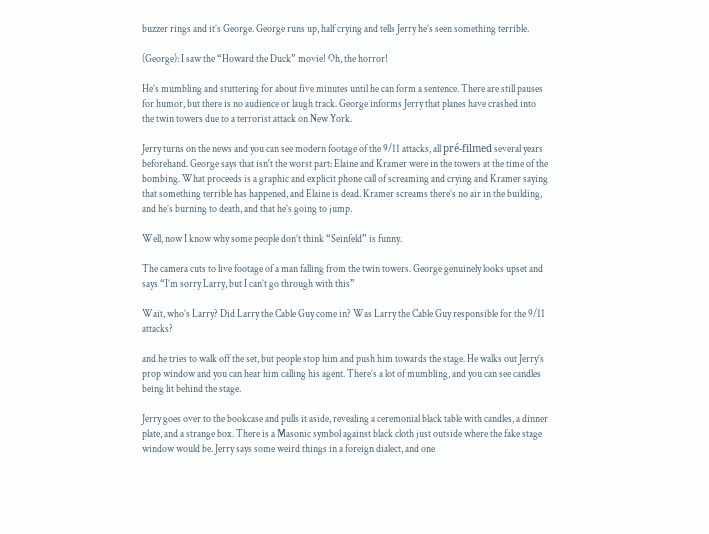buzzer rings and it’s George. George runs up, half crying and tells Jerry he’s seen something terrible.

(George): I saw the “Howard the Duck” movie! Oh, the horror!

He’s mumbling and stuttering for about five minutes until he can form a sentence. There are still pauses for humor, but there is no audience or laugh track. George informs Jerry that planes have crashed into the twin towers due to a terrorist attack on New York.

Jerry turns on the news and you can see modern footage of the 9/11 attacks, all pré-filmed several years beforehand. George says that isn't the worst part: Elaine and Kramer were in the towers at the time of the bombing. What proceeds is a graphic and explicit phone call of screaming and crying and Kramer saying that something terrible has happened, and Elaine is dead. Kramer screams there’s no air in the building, and he’s burning to death, and that he’s going to jump.

Well, now I know why some people don’t think “Seinfeld” is funny.

The camera cuts to live footage of a man falling from the twin towers. George genuinely looks upset and says “I’m sorry Larry, but I can’t go through with this”

Wait, who’s Larry? Did Larry the Cable Guy come in? Was Larry the Cable Guy responsible for the 9/11 attacks?

and he tries to walk off the set, but people stop him and push him towards the stage. He walks out Jerry’s prop window and you can hear him calling his agent. There’s a lot of mumbling, and you can see candles being lit behind the stage.

Jerry goes over to the bookcase and pulls it aside, revealing a ceremonial black table with candles, a dinner plate, and a strange box. There is a Masonic symbol against black cloth just outside where the fake stage window would be. Jerry says some weird things in a foreign dialect, and one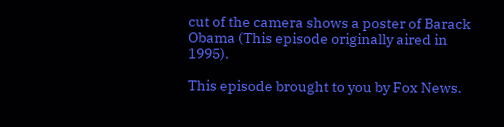cut of the camera shows a poster of Barack Obama (This episode originally aired in 1995).

This episode brought to you by Fox News.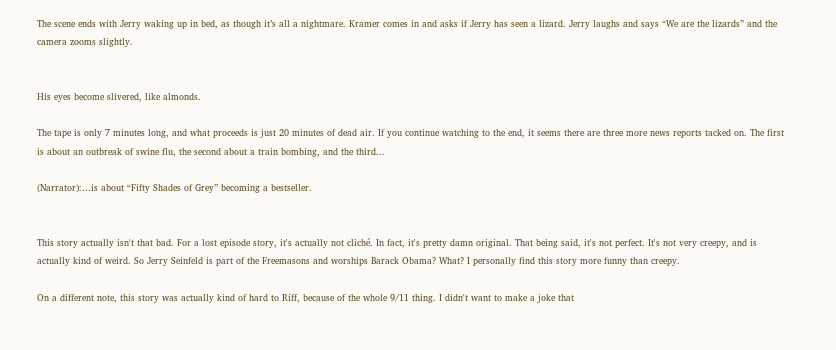The scene ends with Jerry waking up in bed, as though it’s all a nightmare. Kramer comes in and asks if Jerry has seen a lizard. Jerry laughs and says “We are the lizards” and the camera zooms slightly.


His eyes become slivered, like almonds.

The tape is only 7 minutes long, and what proceeds is just 20 minutes of dead air. If you continue watching to the end, it seems there are three more news reports tacked on. The first is about an outbreak of swine flu, the second about a train bombing, and the third...

(Narrator):…is about “Fifty Shades of Grey” becoming a bestseller.


This story actually isn't that bad. For a lost episode story, it's actually not cliché. In fact, it's pretty damn original. That being said, it's not perfect. It's not very creepy, and is actually kind of weird. So Jerry Seinfeld is part of the Freemasons and worships Barack Obama? What? I personally find this story more funny than creepy.

On a different note, this story was actually kind of hard to Riff, because of the whole 9/11 thing. I didn't want to make a joke that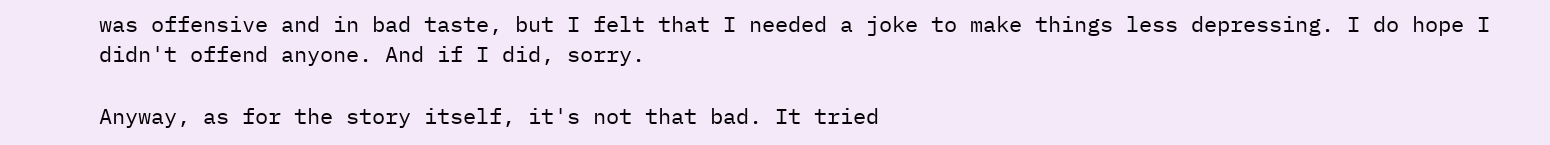was offensive and in bad taste, but I felt that I needed a joke to make things less depressing. I do hope I didn't offend anyone. And if I did, sorry.

Anyway, as for the story itself, it's not that bad. It tried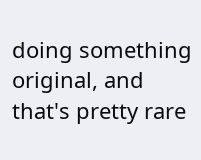doing something original, and that's pretty rare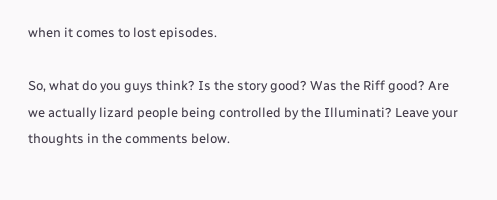when it comes to lost episodes.

So, what do you guys think? Is the story good? Was the Riff good? Are we actually lizard people being controlled by the Illuminati? Leave your thoughts in the comments below.